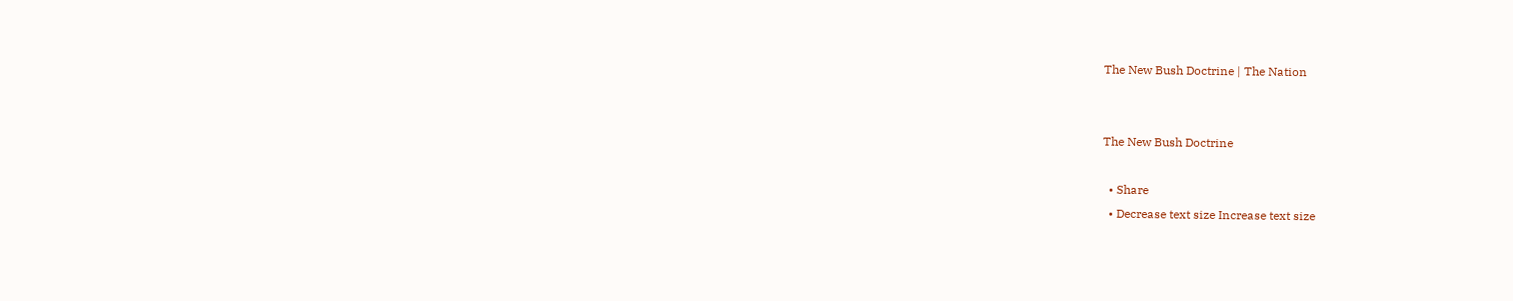The New Bush Doctrine | The Nation


The New Bush Doctrine

  • Share
  • Decrease text size Increase text size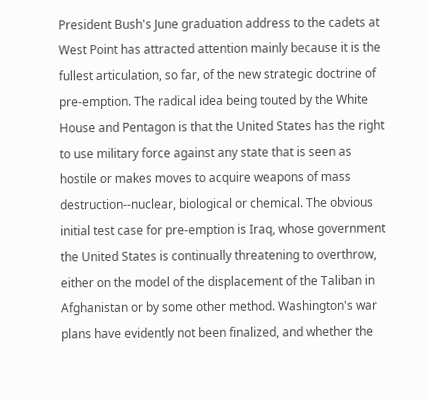President Bush's June graduation address to the cadets at West Point has attracted attention mainly because it is the fullest articulation, so far, of the new strategic doctrine of pre-emption. The radical idea being touted by the White House and Pentagon is that the United States has the right to use military force against any state that is seen as hostile or makes moves to acquire weapons of mass destruction--nuclear, biological or chemical. The obvious initial test case for pre-emption is Iraq, whose government the United States is continually threatening to overthrow, either on the model of the displacement of the Taliban in Afghanistan or by some other method. Washington's war plans have evidently not been finalized, and whether the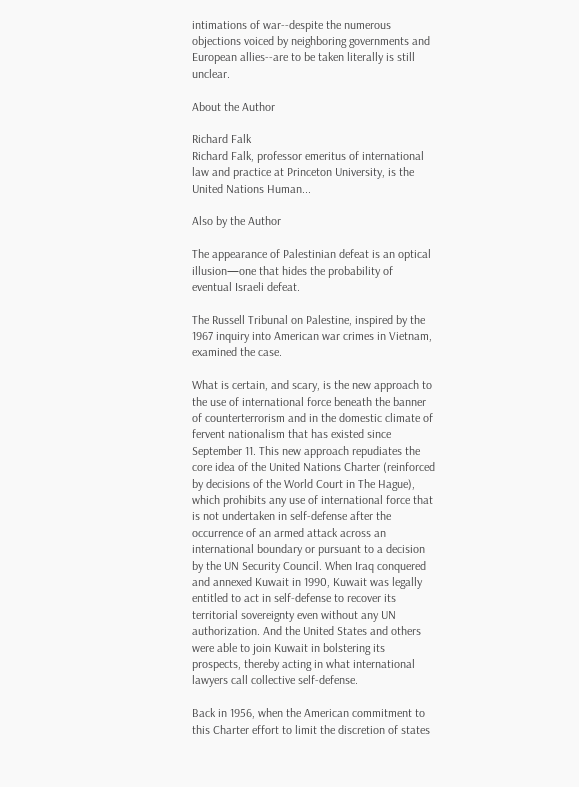intimations of war--despite the numerous objections voiced by neighboring governments and European allies--are to be taken literally is still unclear.

About the Author

Richard Falk
Richard Falk, professor emeritus of international law and practice at Princeton University, is the United Nations Human...

Also by the Author

The appearance of Palestinian defeat is an optical illusion—one that hides the probability of eventual Israeli defeat.

The Russell Tribunal on Palestine, inspired by the 1967 inquiry into American war crimes in Vietnam, examined the case.

What is certain, and scary, is the new approach to the use of international force beneath the banner of counterterrorism and in the domestic climate of fervent nationalism that has existed since September 11. This new approach repudiates the core idea of the United Nations Charter (reinforced by decisions of the World Court in The Hague), which prohibits any use of international force that is not undertaken in self-defense after the occurrence of an armed attack across an international boundary or pursuant to a decision by the UN Security Council. When Iraq conquered and annexed Kuwait in 1990, Kuwait was legally entitled to act in self-defense to recover its territorial sovereignty even without any UN authorization. And the United States and others were able to join Kuwait in bolstering its prospects, thereby acting in what international lawyers call collective self-defense.

Back in 1956, when the American commitment to this Charter effort to limit the discretion of states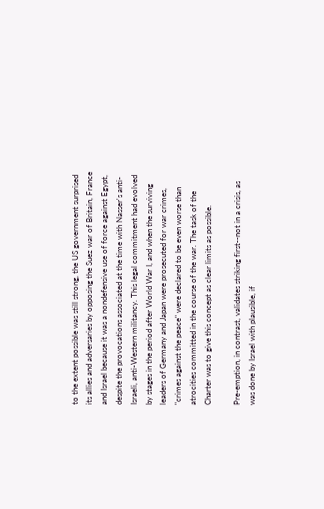to the extent possible was still strong, the US government surprised its allies and adversaries by opposing the Suez war of Britain, France and Israel because it was a nondefensive use of force against Egypt, despite the provocations associated at the time with Nasser's anti-Israeli, anti-Western militancy. This legal commitment had evolved by stages in the period after World War I, and when the surviving leaders of Germany and Japan were prosecuted for war crimes, "crimes against the peace" were declared to be even worse than atrocities committed in the course of the war. The task of the Charter was to give this concept as clear limits as possible.

Pre-emption, in contrast, validates striking first--not in a crisis, as was done by Israel with plausible, if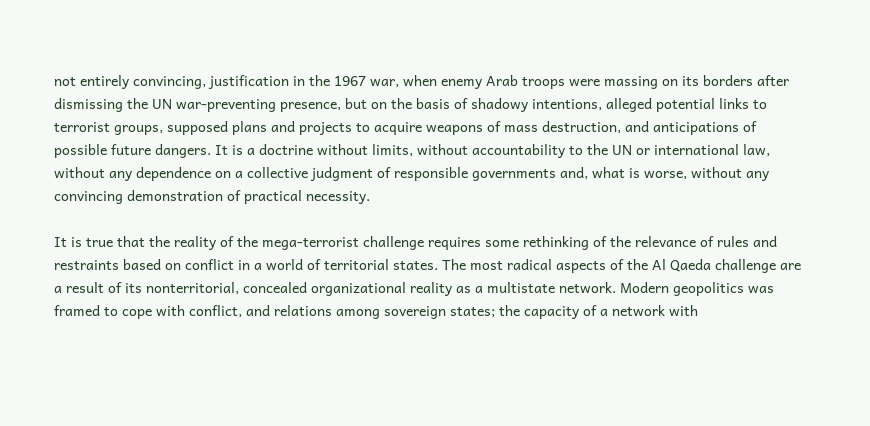not entirely convincing, justification in the 1967 war, when enemy Arab troops were massing on its borders after dismissing the UN war-preventing presence, but on the basis of shadowy intentions, alleged potential links to terrorist groups, supposed plans and projects to acquire weapons of mass destruction, and anticipations of possible future dangers. It is a doctrine without limits, without accountability to the UN or international law, without any dependence on a collective judgment of responsible governments and, what is worse, without any convincing demonstration of practical necessity.

It is true that the reality of the mega-terrorist challenge requires some rethinking of the relevance of rules and restraints based on conflict in a world of territorial states. The most radical aspects of the Al Qaeda challenge are a result of its nonterritorial, concealed organizational reality as a multistate network. Modern geopolitics was framed to cope with conflict, and relations among sovereign states; the capacity of a network with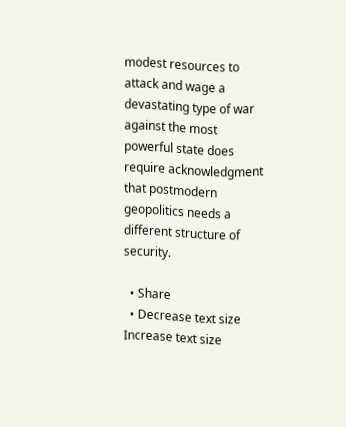modest resources to attack and wage a devastating type of war against the most powerful state does require acknowledgment that postmodern geopolitics needs a different structure of security.

  • Share
  • Decrease text size Increase text size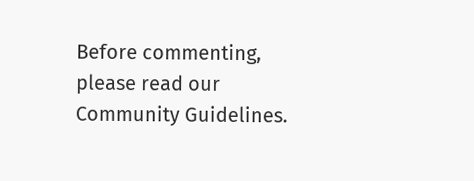Before commenting, please read our Community Guidelines.